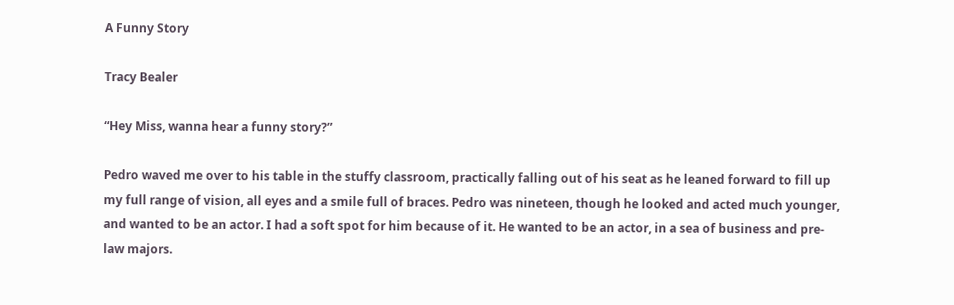A Funny Story

Tracy Bealer

“Hey Miss, wanna hear a funny story?”

Pedro waved me over to his table in the stuffy classroom, practically falling out of his seat as he leaned forward to fill up my full range of vision, all eyes and a smile full of braces. Pedro was nineteen, though he looked and acted much younger, and wanted to be an actor. I had a soft spot for him because of it. He wanted to be an actor, in a sea of business and pre-law majors.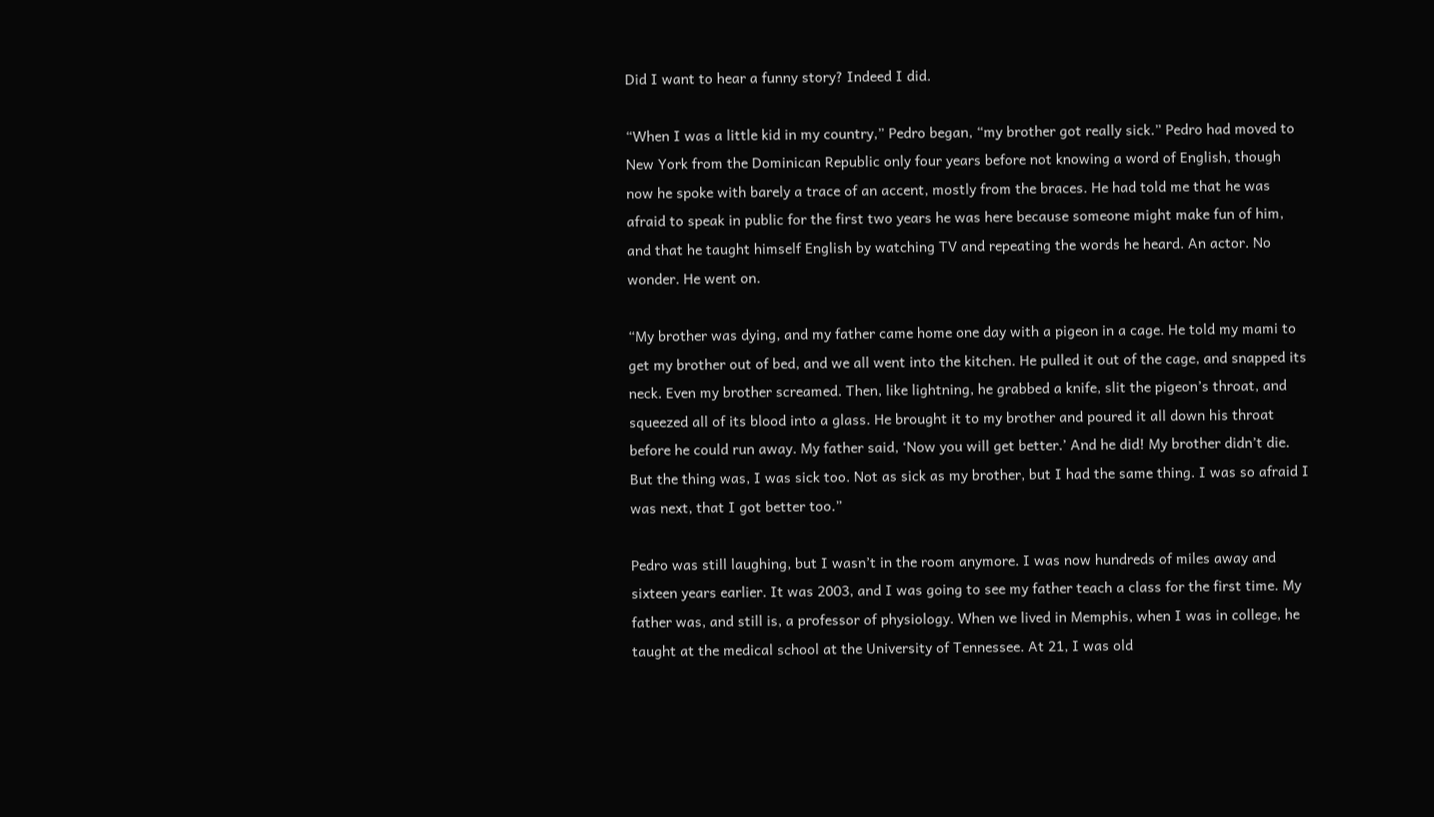Did I want to hear a funny story? Indeed I did.

“When I was a little kid in my country,” Pedro began, “my brother got really sick.” Pedro had moved to New York from the Dominican Republic only four years before not knowing a word of English, though now he spoke with barely a trace of an accent, mostly from the braces. He had told me that he was afraid to speak in public for the first two years he was here because someone might make fun of him, and that he taught himself English by watching TV and repeating the words he heard. An actor. No wonder. He went on.

“My brother was dying, and my father came home one day with a pigeon in a cage. He told my mami to get my brother out of bed, and we all went into the kitchen. He pulled it out of the cage, and snapped its neck. Even my brother screamed. Then, like lightning, he grabbed a knife, slit the pigeon’s throat, and squeezed all of its blood into a glass. He brought it to my brother and poured it all down his throat before he could run away. My father said, ‘Now you will get better.’ And he did! My brother didn’t die. But the thing was, I was sick too. Not as sick as my brother, but I had the same thing. I was so afraid I was next, that I got better too.”

Pedro was still laughing, but I wasn’t in the room anymore. I was now hundreds of miles away and sixteen years earlier. It was 2003, and I was going to see my father teach a class for the first time. My father was, and still is, a professor of physiology. When we lived in Memphis, when I was in college, he taught at the medical school at the University of Tennessee. At 21, I was old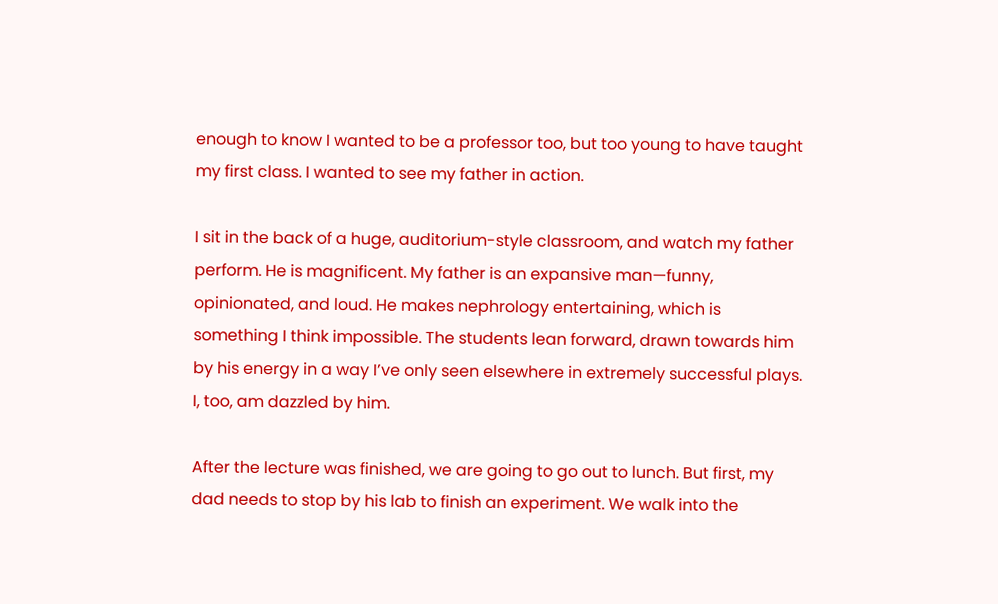enough to know I wanted to be a professor too, but too young to have taught my first class. I wanted to see my father in action.

I sit in the back of a huge, auditorium-style classroom, and watch my father perform. He is magnificent. My father is an expansive man—funny, opinionated, and loud. He makes nephrology entertaining, which is something I think impossible. The students lean forward, drawn towards him by his energy in a way I’ve only seen elsewhere in extremely successful plays. I, too, am dazzled by him.

After the lecture was finished, we are going to go out to lunch. But first, my dad needs to stop by his lab to finish an experiment. We walk into the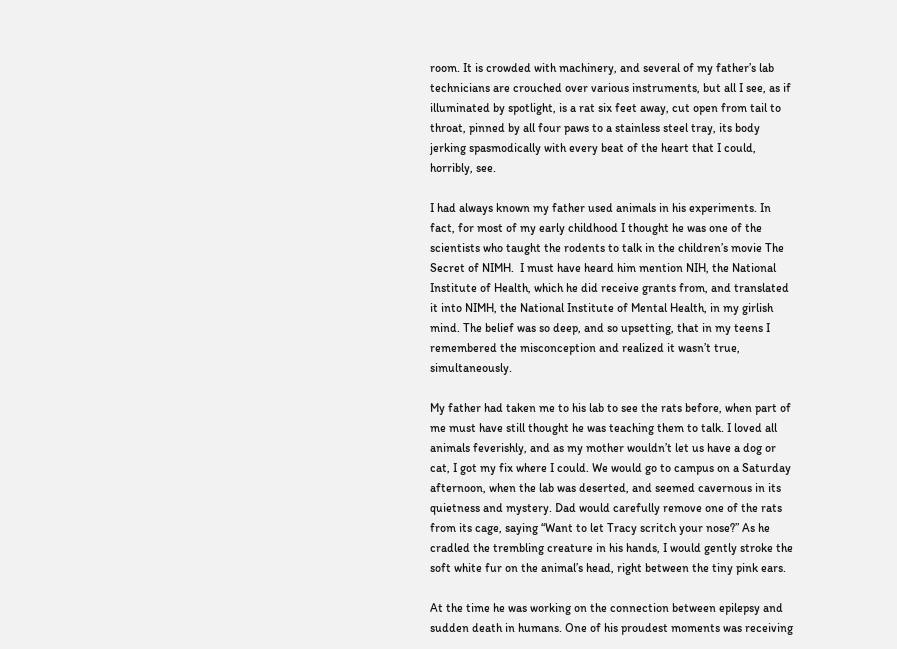room. It is crowded with machinery, and several of my father’s lab technicians are crouched over various instruments, but all I see, as if illuminated by spotlight, is a rat six feet away, cut open from tail to throat, pinned by all four paws to a stainless steel tray, its body jerking spasmodically with every beat of the heart that I could, horribly, see.

I had always known my father used animals in his experiments. In fact, for most of my early childhood I thought he was one of the scientists who taught the rodents to talk in the children’s movie The Secret of NIMH.  I must have heard him mention NIH, the National Institute of Health, which he did receive grants from, and translated it into NIMH, the National Institute of Mental Health, in my girlish mind. The belief was so deep, and so upsetting, that in my teens I remembered the misconception and realized it wasn’t true, simultaneously.

My father had taken me to his lab to see the rats before, when part of me must have still thought he was teaching them to talk. I loved all animals feverishly, and as my mother wouldn’t let us have a dog or cat, I got my fix where I could. We would go to campus on a Saturday afternoon, when the lab was deserted, and seemed cavernous in its quietness and mystery. Dad would carefully remove one of the rats from its cage, saying “Want to let Tracy scritch your nose?” As he cradled the trembling creature in his hands, I would gently stroke the soft white fur on the animal’s head, right between the tiny pink ears.

At the time he was working on the connection between epilepsy and sudden death in humans. One of his proudest moments was receiving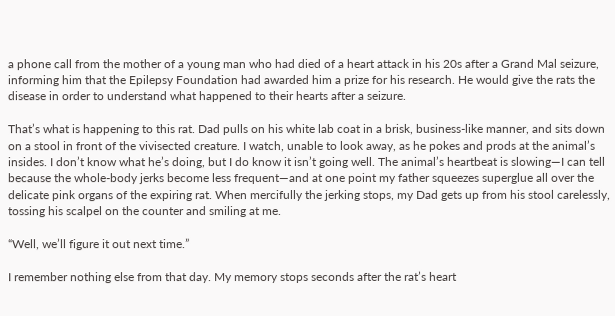a phone call from the mother of a young man who had died of a heart attack in his 20s after a Grand Mal seizure, informing him that the Epilepsy Foundation had awarded him a prize for his research. He would give the rats the disease in order to understand what happened to their hearts after a seizure.

That’s what is happening to this rat. Dad pulls on his white lab coat in a brisk, business-like manner, and sits down on a stool in front of the vivisected creature. I watch, unable to look away, as he pokes and prods at the animal’s insides. I don’t know what he’s doing, but I do know it isn’t going well. The animal’s heartbeat is slowing—I can tell because the whole-body jerks become less frequent—and at one point my father squeezes superglue all over the delicate pink organs of the expiring rat. When mercifully the jerking stops, my Dad gets up from his stool carelessly, tossing his scalpel on the counter and smiling at me.

“Well, we’ll figure it out next time.”

I remember nothing else from that day. My memory stops seconds after the rat’s heart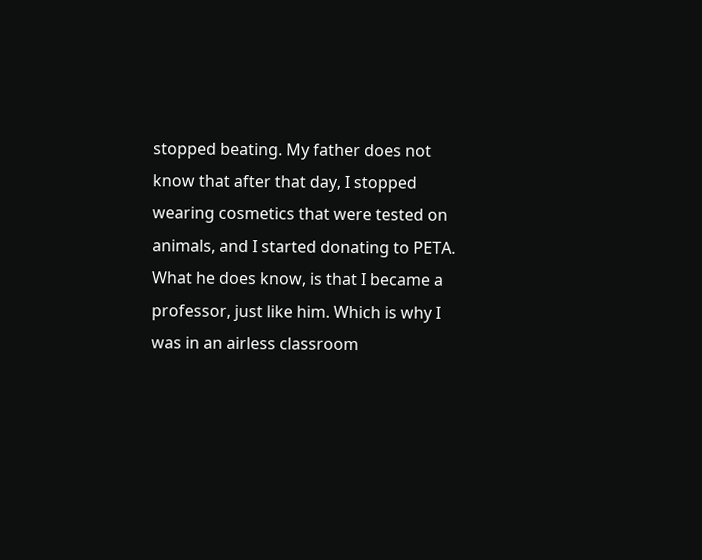stopped beating. My father does not know that after that day, I stopped wearing cosmetics that were tested on animals, and I started donating to PETA. What he does know, is that I became a professor, just like him. Which is why I was in an airless classroom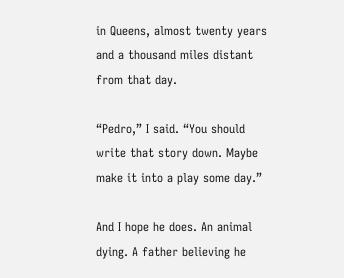in Queens, almost twenty years and a thousand miles distant from that day.

“Pedro,” I said. “You should write that story down. Maybe make it into a play some day.”

And I hope he does. An animal dying. A father believing he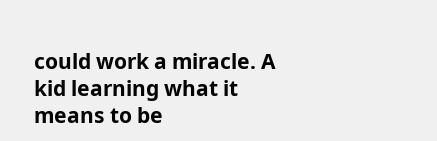could work a miracle. A kid learning what it means to be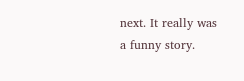next. It really was a funny story.